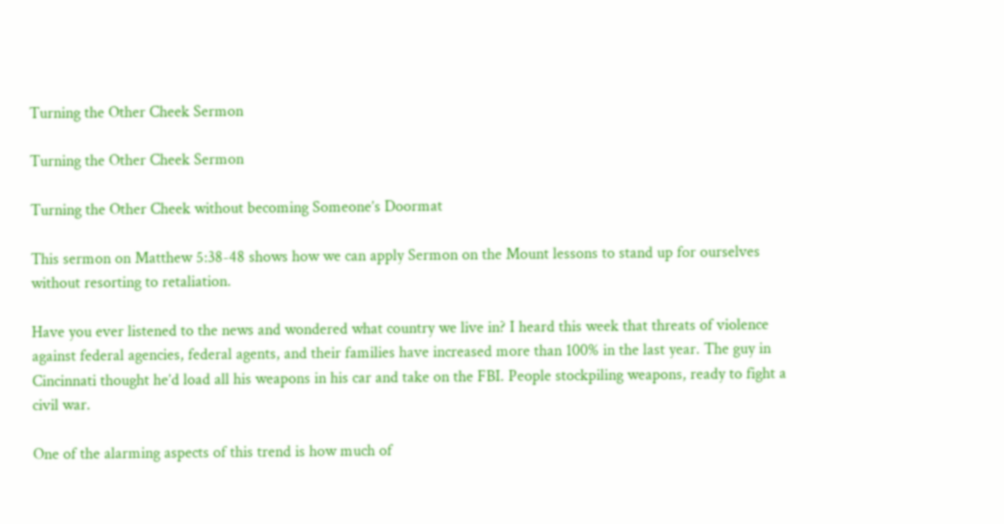Turning the Other Cheek Sermon

Turning the Other Cheek Sermon

Turning the Other Cheek without becoming Someone’s Doormat

This sermon on Matthew 5:38-48 shows how we can apply Sermon on the Mount lessons to stand up for ourselves without resorting to retaliation.

Have you ever listened to the news and wondered what country we live in? I heard this week that threats of violence against federal agencies, federal agents, and their families have increased more than 100% in the last year. The guy in Cincinnati thought he’d load all his weapons in his car and take on the FBI. People stockpiling weapons, ready to fight a civil war.

One of the alarming aspects of this trend is how much of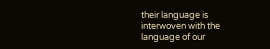their language is interwoven with the language of our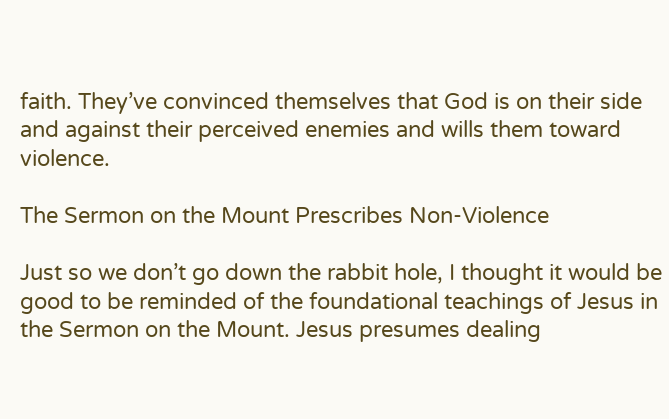faith. They’ve convinced themselves that God is on their side and against their perceived enemies and wills them toward violence.

The Sermon on the Mount Prescribes Non-Violence

Just so we don’t go down the rabbit hole, I thought it would be good to be reminded of the foundational teachings of Jesus in the Sermon on the Mount. Jesus presumes dealing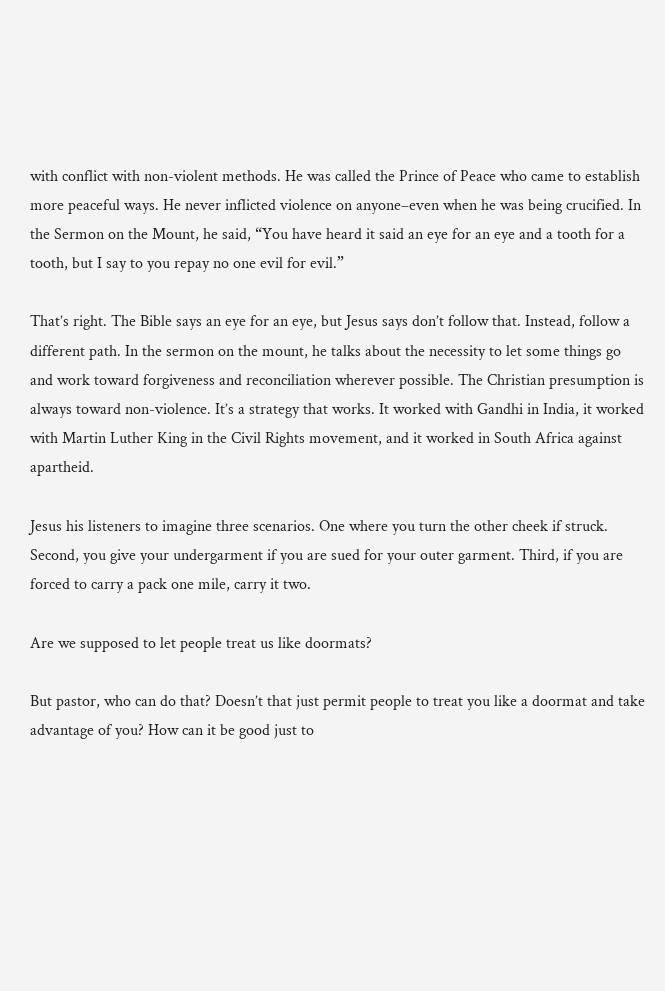with conflict with non-violent methods. He was called the Prince of Peace who came to establish more peaceful ways. He never inflicted violence on anyone–even when he was being crucified. In the Sermon on the Mount, he said, “You have heard it said an eye for an eye and a tooth for a tooth, but I say to you repay no one evil for evil.”

That’s right. The Bible says an eye for an eye, but Jesus says don’t follow that. Instead, follow a different path. In the sermon on the mount, he talks about the necessity to let some things go and work toward forgiveness and reconciliation wherever possible. The Christian presumption is always toward non-violence. It’s a strategy that works. It worked with Gandhi in India, it worked with Martin Luther King in the Civil Rights movement, and it worked in South Africa against apartheid.

Jesus his listeners to imagine three scenarios. One where you turn the other cheek if struck. Second, you give your undergarment if you are sued for your outer garment. Third, if you are forced to carry a pack one mile, carry it two.

Are we supposed to let people treat us like doormats?

But pastor, who can do that? Doesn’t that just permit people to treat you like a doormat and take advantage of you? How can it be good just to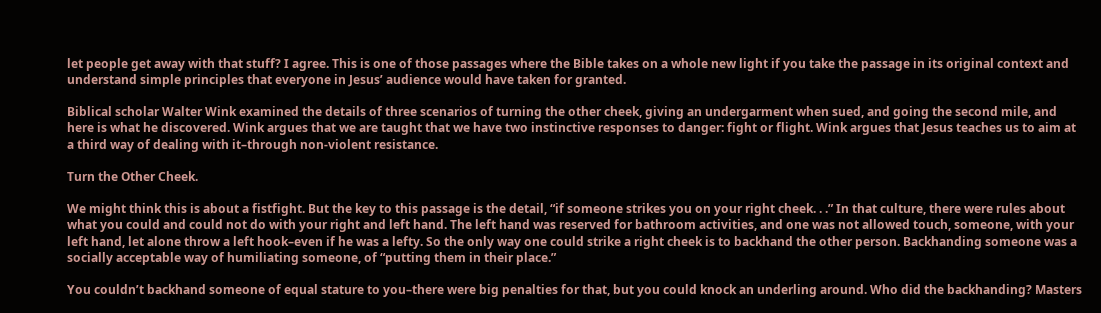let people get away with that stuff? I agree. This is one of those passages where the Bible takes on a whole new light if you take the passage in its original context and understand simple principles that everyone in Jesus’ audience would have taken for granted.

Biblical scholar Walter Wink examined the details of three scenarios of turning the other cheek, giving an undergarment when sued, and going the second mile, and here is what he discovered. Wink argues that we are taught that we have two instinctive responses to danger: fight or flight. Wink argues that Jesus teaches us to aim at a third way of dealing with it–through non-violent resistance.

Turn the Other Cheek.

We might think this is about a fistfight. But the key to this passage is the detail, “if someone strikes you on your right cheek. . .” In that culture, there were rules about what you could and could not do with your right and left hand. The left hand was reserved for bathroom activities, and one was not allowed touch, someone, with your left hand, let alone throw a left hook–even if he was a lefty. So the only way one could strike a right cheek is to backhand the other person. Backhanding someone was a socially acceptable way of humiliating someone, of “putting them in their place.”

You couldn’t backhand someone of equal stature to you–there were big penalties for that, but you could knock an underling around. Who did the backhanding? Masters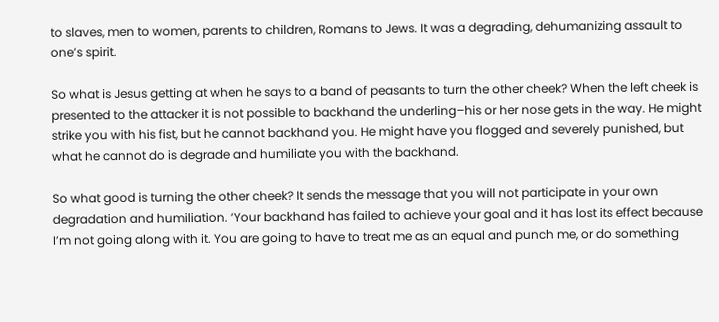to slaves, men to women, parents to children, Romans to Jews. It was a degrading, dehumanizing assault to one’s spirit.

So what is Jesus getting at when he says to a band of peasants to turn the other cheek? When the left cheek is presented to the attacker it is not possible to backhand the underling–his or her nose gets in the way. He might strike you with his fist, but he cannot backhand you. He might have you flogged and severely punished, but what he cannot do is degrade and humiliate you with the backhand.

So what good is turning the other cheek? It sends the message that you will not participate in your own degradation and humiliation. ‘Your backhand has failed to achieve your goal and it has lost its effect because I’m not going along with it. You are going to have to treat me as an equal and punch me, or do something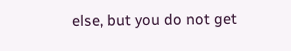else, but you do not get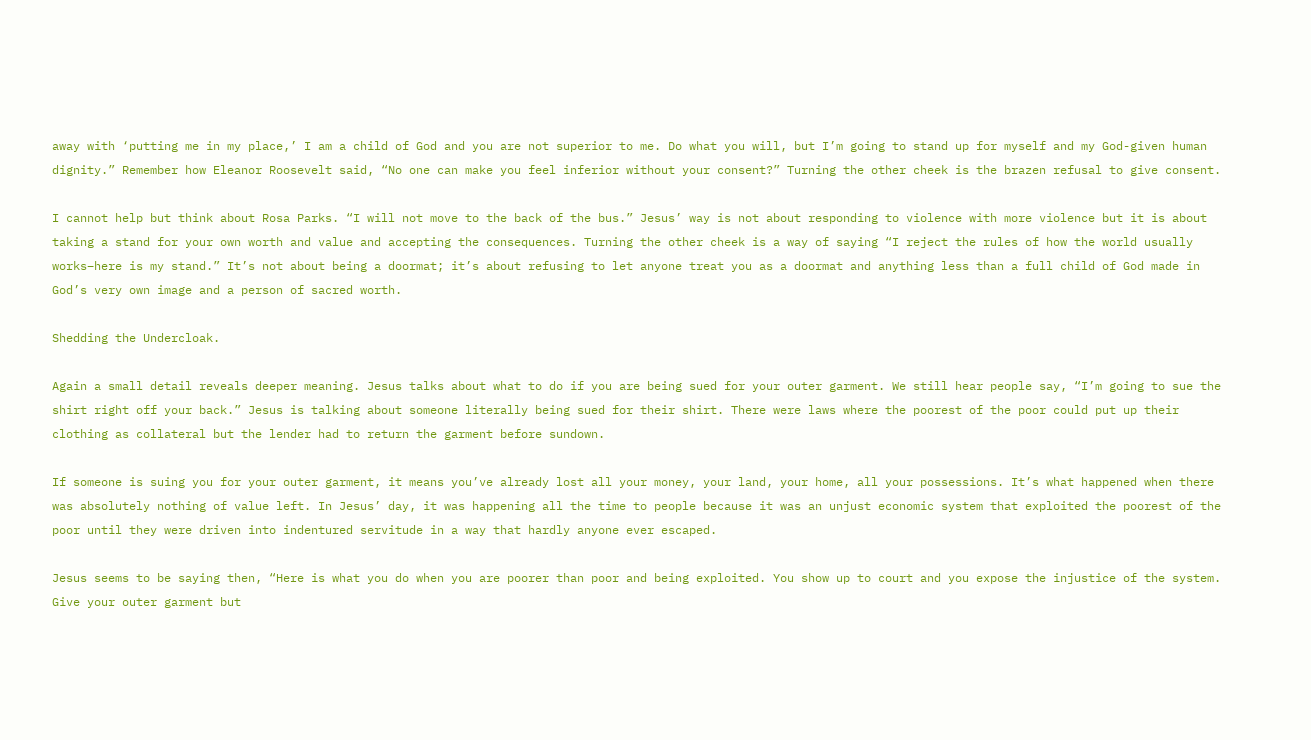away with ‘putting me in my place,’ I am a child of God and you are not superior to me. Do what you will, but I’m going to stand up for myself and my God-given human dignity.” Remember how Eleanor Roosevelt said, “No one can make you feel inferior without your consent?” Turning the other cheek is the brazen refusal to give consent.

I cannot help but think about Rosa Parks. “I will not move to the back of the bus.” Jesus’ way is not about responding to violence with more violence but it is about taking a stand for your own worth and value and accepting the consequences. Turning the other cheek is a way of saying “I reject the rules of how the world usually works–here is my stand.” It’s not about being a doormat; it’s about refusing to let anyone treat you as a doormat and anything less than a full child of God made in God’s very own image and a person of sacred worth.

Shedding the Undercloak.

Again a small detail reveals deeper meaning. Jesus talks about what to do if you are being sued for your outer garment. We still hear people say, “I’m going to sue the shirt right off your back.” Jesus is talking about someone literally being sued for their shirt. There were laws where the poorest of the poor could put up their clothing as collateral but the lender had to return the garment before sundown.

If someone is suing you for your outer garment, it means you’ve already lost all your money, your land, your home, all your possessions. It’s what happened when there was absolutely nothing of value left. In Jesus’ day, it was happening all the time to people because it was an unjust economic system that exploited the poorest of the poor until they were driven into indentured servitude in a way that hardly anyone ever escaped.

Jesus seems to be saying then, “Here is what you do when you are poorer than poor and being exploited. You show up to court and you expose the injustice of the system. Give your outer garment but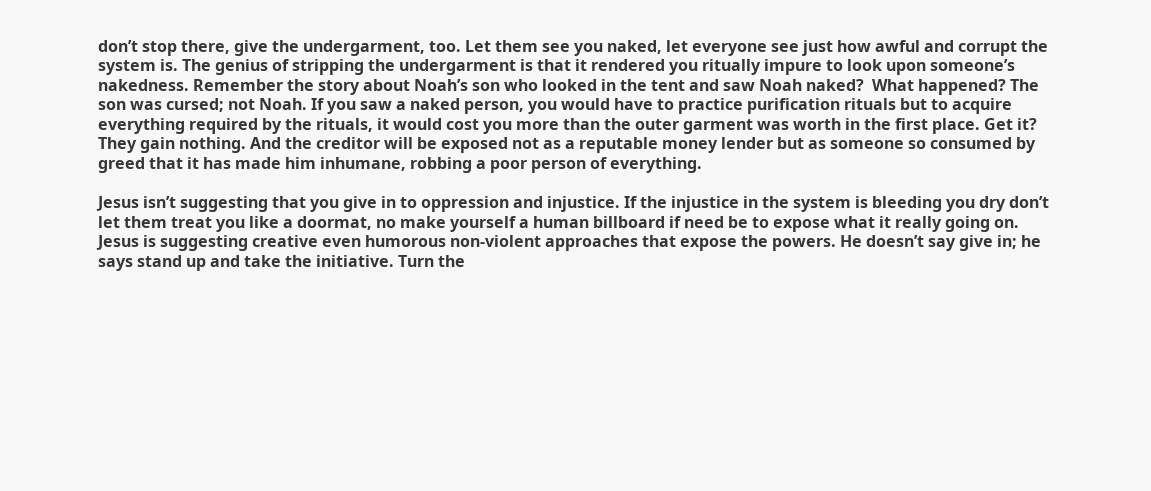don’t stop there, give the undergarment, too. Let them see you naked, let everyone see just how awful and corrupt the system is. The genius of stripping the undergarment is that it rendered you ritually impure to look upon someone’s nakedness. Remember the story about Noah’s son who looked in the tent and saw Noah naked?  What happened? The son was cursed; not Noah. If you saw a naked person, you would have to practice purification rituals but to acquire everything required by the rituals, it would cost you more than the outer garment was worth in the first place. Get it? They gain nothing. And the creditor will be exposed not as a reputable money lender but as someone so consumed by greed that it has made him inhumane, robbing a poor person of everything.

Jesus isn’t suggesting that you give in to oppression and injustice. If the injustice in the system is bleeding you dry don’t let them treat you like a doormat, no make yourself a human billboard if need be to expose what it really going on. Jesus is suggesting creative even humorous non-violent approaches that expose the powers. He doesn’t say give in; he says stand up and take the initiative. Turn the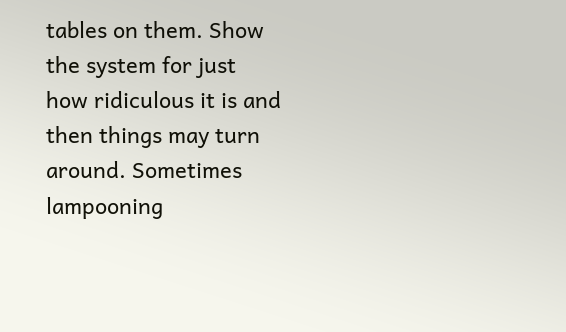tables on them. Show the system for just how ridiculous it is and then things may turn around. Sometimes lampooning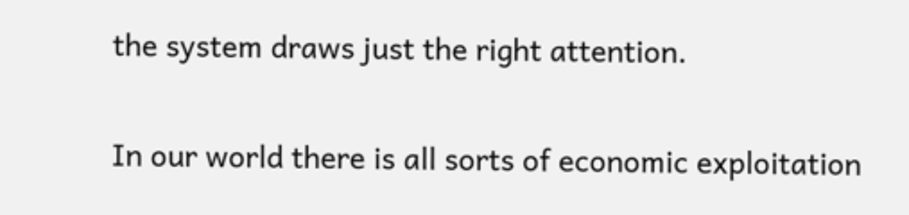the system draws just the right attention.

In our world there is all sorts of economic exploitation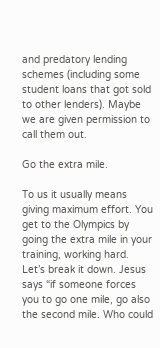and predatory lending schemes (including some student loans that got sold to other lenders). Maybe we are given permission to call them out.

Go the extra mile.

To us it usually means giving maximum effort. You get to the Olympics by going the extra mile in your training, working hard. Let’s break it down. Jesus says “if someone forces you to go one mile, go also the second mile. Who could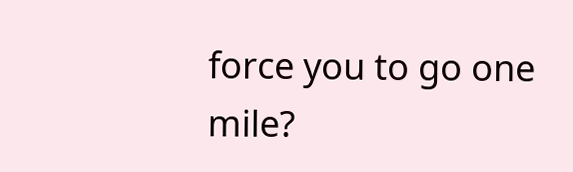force you to go one mile?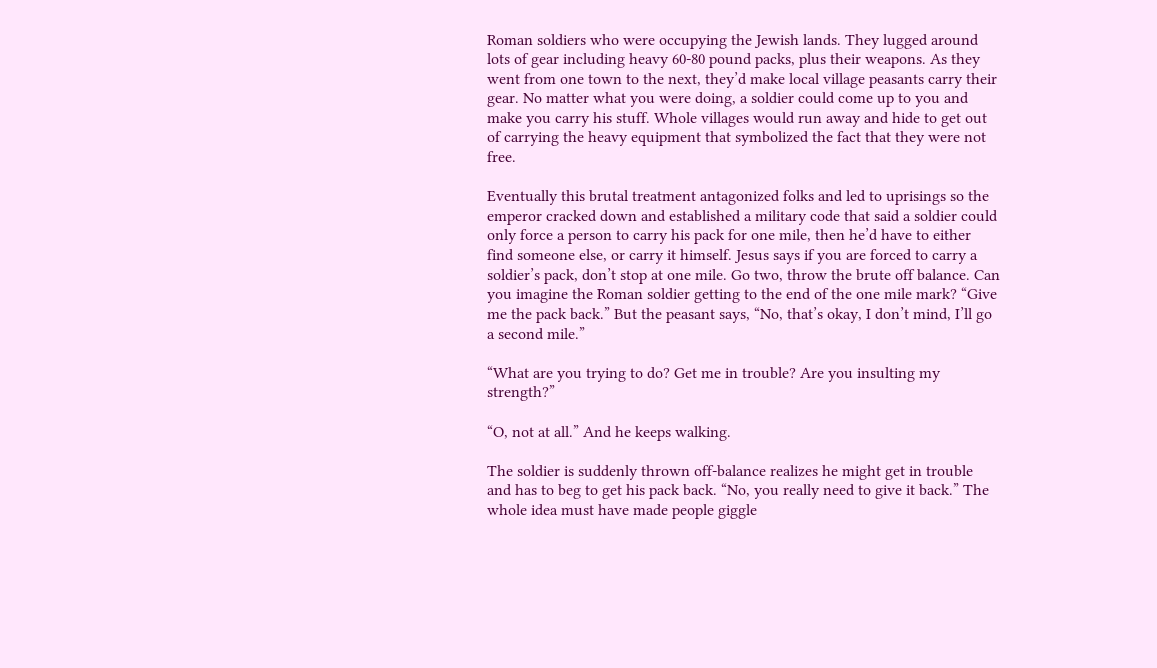Roman soldiers who were occupying the Jewish lands. They lugged around lots of gear including heavy 60-80 pound packs, plus their weapons. As they went from one town to the next, they’d make local village peasants carry their gear. No matter what you were doing, a soldier could come up to you and make you carry his stuff. Whole villages would run away and hide to get out of carrying the heavy equipment that symbolized the fact that they were not free.

Eventually this brutal treatment antagonized folks and led to uprisings so the emperor cracked down and established a military code that said a soldier could only force a person to carry his pack for one mile, then he’d have to either find someone else, or carry it himself. Jesus says if you are forced to carry a soldier’s pack, don’t stop at one mile. Go two, throw the brute off balance. Can you imagine the Roman soldier getting to the end of the one mile mark? “Give me the pack back.” But the peasant says, “No, that’s okay, I don’t mind, I’ll go a second mile.”

“What are you trying to do? Get me in trouble? Are you insulting my strength?”

“O, not at all.” And he keeps walking.

The soldier is suddenly thrown off-balance realizes he might get in trouble and has to beg to get his pack back. “No, you really need to give it back.” The whole idea must have made people giggle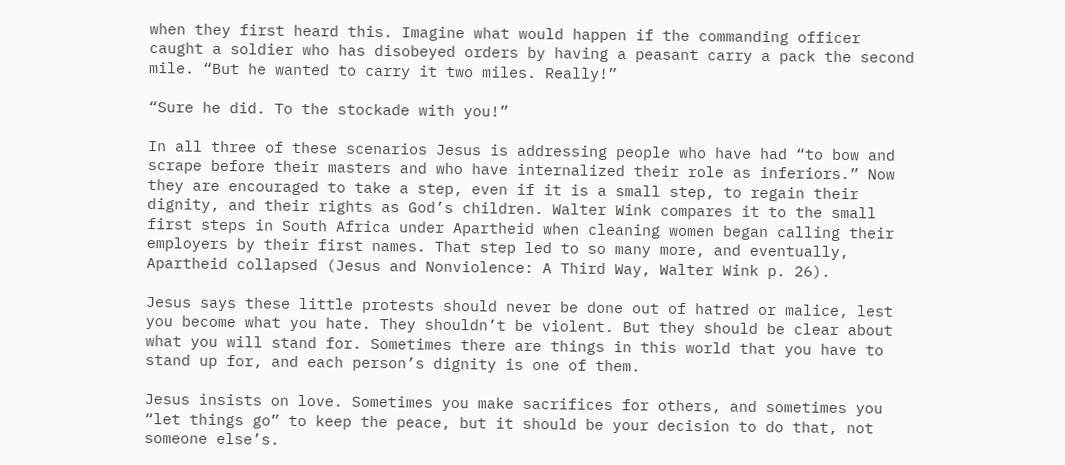when they first heard this. Imagine what would happen if the commanding officer caught a soldier who has disobeyed orders by having a peasant carry a pack the second mile. “But he wanted to carry it two miles. Really!”

“Sure he did. To the stockade with you!”

In all three of these scenarios Jesus is addressing people who have had “to bow and scrape before their masters and who have internalized their role as inferiors.” Now they are encouraged to take a step, even if it is a small step, to regain their dignity, and their rights as God’s children. Walter Wink compares it to the small first steps in South Africa under Apartheid when cleaning women began calling their employers by their first names. That step led to so many more, and eventually, Apartheid collapsed (Jesus and Nonviolence: A Third Way, Walter Wink p. 26).

Jesus says these little protests should never be done out of hatred or malice, lest you become what you hate. They shouldn’t be violent. But they should be clear about what you will stand for. Sometimes there are things in this world that you have to stand up for, and each person’s dignity is one of them.

Jesus insists on love. Sometimes you make sacrifices for others, and sometimes you “let things go” to keep the peace, but it should be your decision to do that, not someone else’s.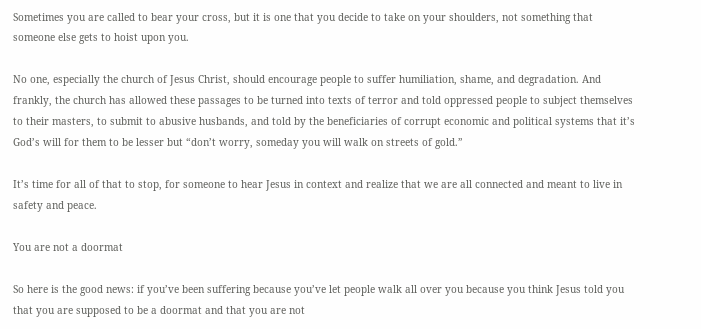Sometimes you are called to bear your cross, but it is one that you decide to take on your shoulders, not something that someone else gets to hoist upon you.

No one, especially the church of Jesus Christ, should encourage people to suffer humiliation, shame, and degradation. And frankly, the church has allowed these passages to be turned into texts of terror and told oppressed people to subject themselves to their masters, to submit to abusive husbands, and told by the beneficiaries of corrupt economic and political systems that it’s God’s will for them to be lesser but “don’t worry, someday you will walk on streets of gold.”

It’s time for all of that to stop, for someone to hear Jesus in context and realize that we are all connected and meant to live in safety and peace.

You are not a doormat

So here is the good news: if you’ve been suffering because you’ve let people walk all over you because you think Jesus told you that you are supposed to be a doormat and that you are not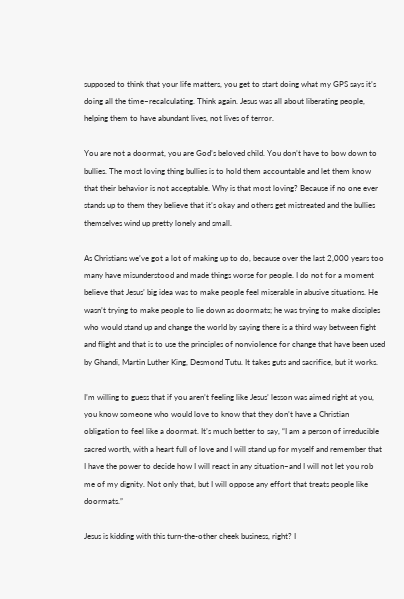supposed to think that your life matters, you get to start doing what my GPS says it’s doing all the time–recalculating. Think again. Jesus was all about liberating people, helping them to have abundant lives, not lives of terror.

You are not a doormat, you are God’s beloved child. You don’t have to bow down to bullies. The most loving thing bullies is to hold them accountable and let them know that their behavior is not acceptable. Why is that most loving? Because if no one ever stands up to them they believe that it’s okay and others get mistreated and the bullies themselves wind up pretty lonely and small.

As Christians we’ve got a lot of making up to do, because over the last 2,000 years too many have misunderstood and made things worse for people. I do not for a moment believe that Jesus’ big idea was to make people feel miserable in abusive situations. He wasn’t trying to make people to lie down as doormats; he was trying to make disciples who would stand up and change the world by saying there is a third way between fight and flight and that is to use the principles of nonviolence for change that have been used by Ghandi, Martin Luther King, Desmond Tutu. It takes guts and sacrifice, but it works.

I’m willing to guess that if you aren’t feeling like Jesus’ lesson was aimed right at you, you know someone who would love to know that they don’t have a Christian obligation to feel like a doormat. It’s much better to say, “I am a person of irreducible sacred worth, with a heart full of love and I will stand up for myself and remember that I have the power to decide how I will react in any situation–and I will not let you rob me of my dignity. Not only that, but I will oppose any effort that treats people like doormats.”

Jesus is kidding with this turn-the-other cheek business, right? I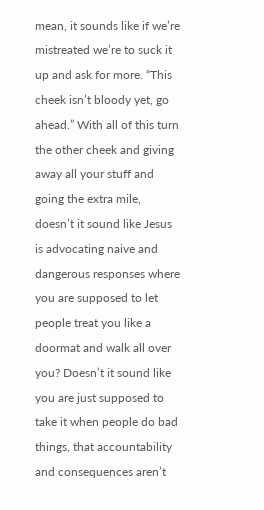mean, it sounds like if we’re mistreated we’re to suck it up and ask for more. “This cheek isn’t bloody yet, go ahead.” With all of this turn the other cheek and giving away all your stuff and going the extra mile, doesn’t it sound like Jesus is advocating naive and dangerous responses where you are supposed to let people treat you like a doormat and walk all over you? Doesn’t it sound like you are just supposed to take it when people do bad things, that accountability and consequences aren’t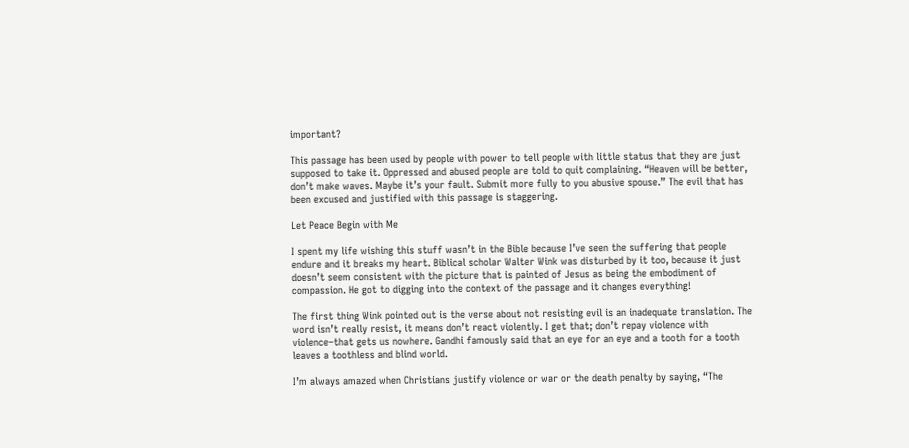important?

This passage has been used by people with power to tell people with little status that they are just supposed to take it. Oppressed and abused people are told to quit complaining. “Heaven will be better, don’t make waves. Maybe it’s your fault. Submit more fully to you abusive spouse.” The evil that has been excused and justified with this passage is staggering.

Let Peace Begin with Me

I spent my life wishing this stuff wasn’t in the Bible because I’ve seen the suffering that people endure and it breaks my heart. Biblical scholar Walter Wink was disturbed by it too, because it just doesn’t seem consistent with the picture that is painted of Jesus as being the embodiment of compassion. He got to digging into the context of the passage and it changes everything!

The first thing Wink pointed out is the verse about not resisting evil is an inadequate translation. The word isn’t really resist, it means don’t react violently. I get that; don’t repay violence with violence–that gets us nowhere. Gandhi famously said that an eye for an eye and a tooth for a tooth leaves a toothless and blind world.

I’m always amazed when Christians justify violence or war or the death penalty by saying, “The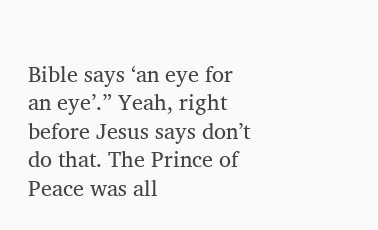Bible says ‘an eye for an eye’.” Yeah, right before Jesus says don’t do that. The Prince of Peace was all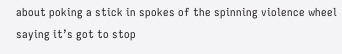about poking a stick in spokes of the spinning violence wheel saying it’s got to stop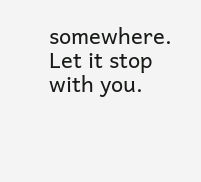somewhere. Let it stop with you.